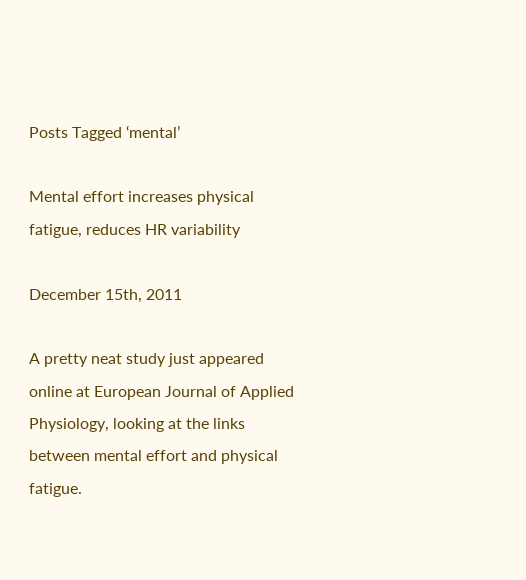Posts Tagged ‘mental’

Mental effort increases physical fatigue, reduces HR variability

December 15th, 2011

A pretty neat study just appeared online at European Journal of Applied Physiology, looking at the links between mental effort and physical fatigue.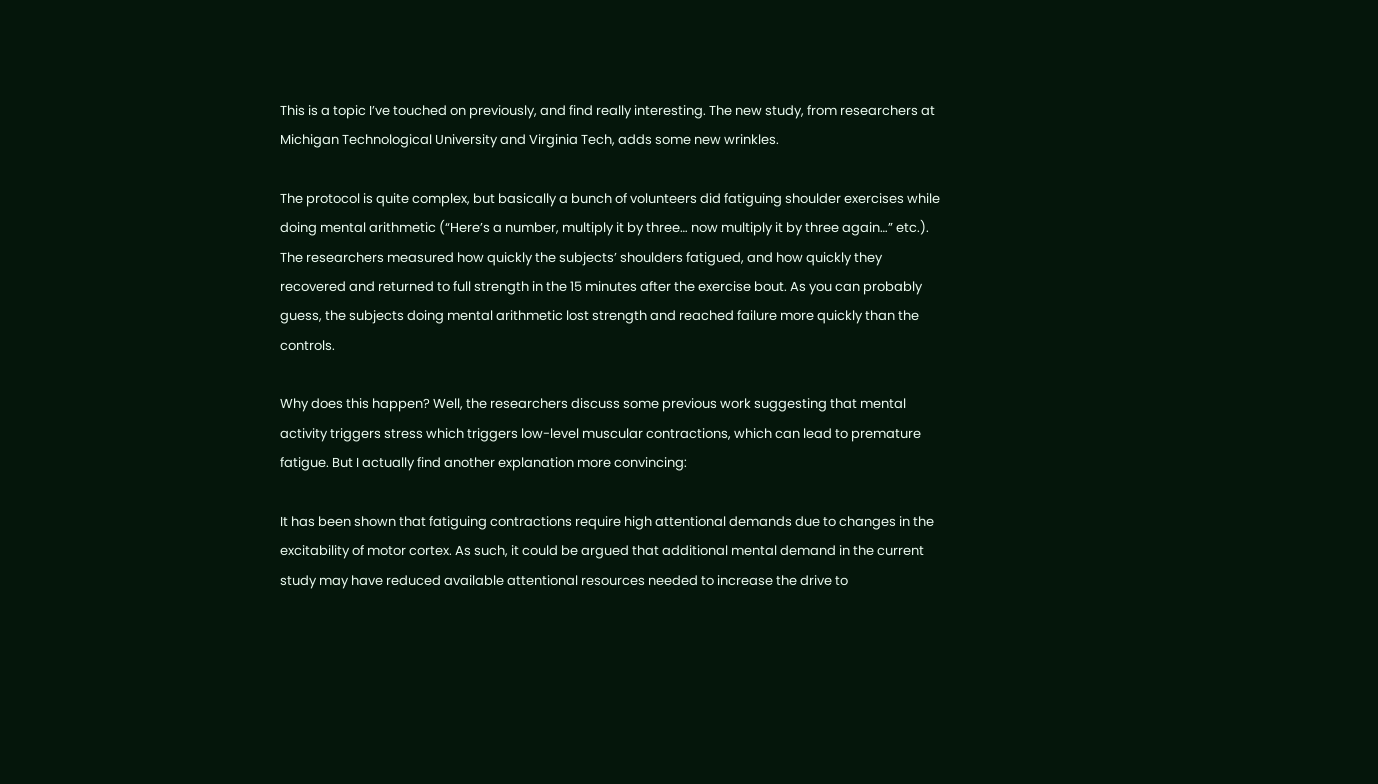This is a topic I’ve touched on previously, and find really interesting. The new study, from researchers at Michigan Technological University and Virginia Tech, adds some new wrinkles.

The protocol is quite complex, but basically a bunch of volunteers did fatiguing shoulder exercises while doing mental arithmetic (“Here’s a number, multiply it by three… now multiply it by three again…” etc.). The researchers measured how quickly the subjects’ shoulders fatigued, and how quickly they recovered and returned to full strength in the 15 minutes after the exercise bout. As you can probably guess, the subjects doing mental arithmetic lost strength and reached failure more quickly than the controls.

Why does this happen? Well, the researchers discuss some previous work suggesting that mental activity triggers stress which triggers low-level muscular contractions, which can lead to premature fatigue. But I actually find another explanation more convincing:

It has been shown that fatiguing contractions require high attentional demands due to changes in the excitability of motor cortex. As such, it could be argued that additional mental demand in the current study may have reduced available attentional resources needed to increase the drive to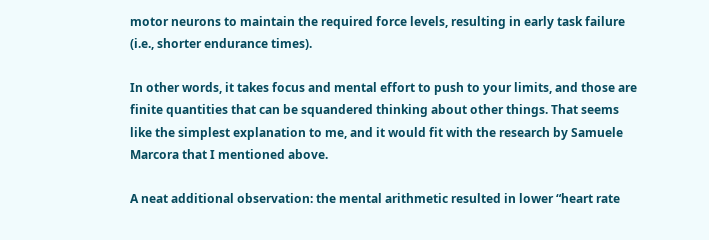motor neurons to maintain the required force levels, resulting in early task failure (i.e., shorter endurance times).

In other words, it takes focus and mental effort to push to your limits, and those are finite quantities that can be squandered thinking about other things. That seems like the simplest explanation to me, and it would fit with the research by Samuele Marcora that I mentioned above.

A neat additional observation: the mental arithmetic resulted in lower “heart rate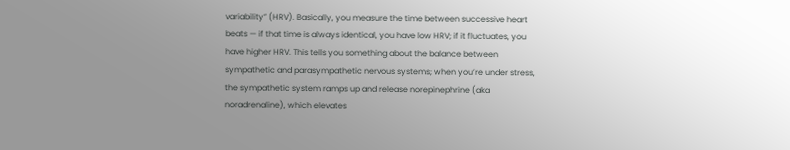variability” (HRV). Basically, you measure the time between successive heart beats — if that time is always identical, you have low HRV; if it fluctuates, you have higher HRV. This tells you something about the balance between sympathetic and parasympathetic nervous systems; when you’re under stress, the sympathetic system ramps up and release norepinephrine (aka noradrenaline), which elevates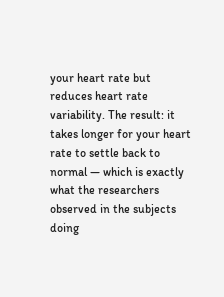your heart rate but reduces heart rate variability. The result: it takes longer for your heart rate to settle back to normal — which is exactly what the researchers observed in the subjects doing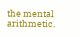the mental arithmetic.